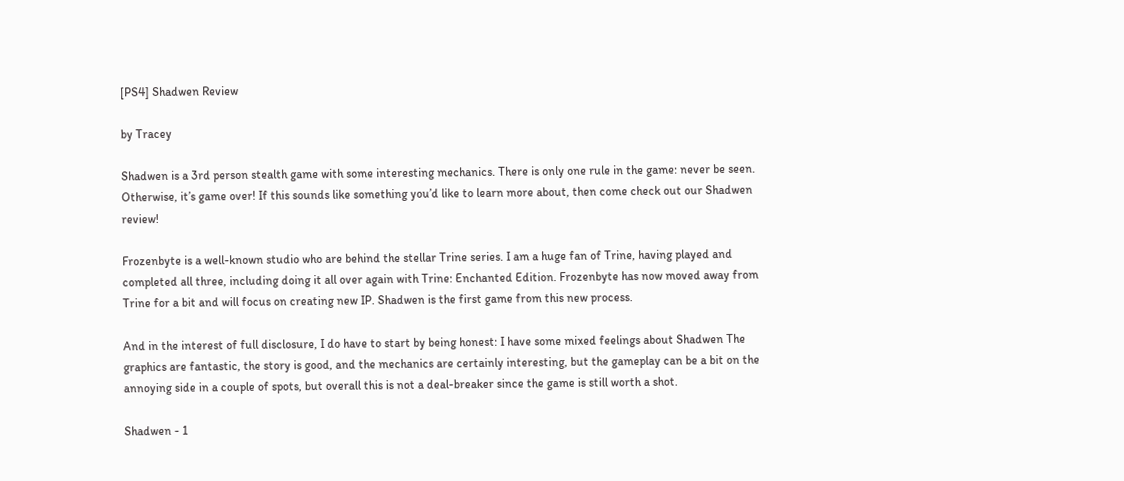[PS4] Shadwen Review

by Tracey

Shadwen is a 3rd person stealth game with some interesting mechanics. There is only one rule in the game: never be seen. Otherwise, it’s game over! If this sounds like something you’d like to learn more about, then come check out our Shadwen review!

Frozenbyte is a well-known studio who are behind the stellar Trine series. I am a huge fan of Trine, having played and completed all three, including doing it all over again with Trine: Enchanted Edition. Frozenbyte has now moved away from Trine for a bit and will focus on creating new IP. Shadwen is the first game from this new process.

And in the interest of full disclosure, I do have to start by being honest: I have some mixed feelings about Shadwen The graphics are fantastic, the story is good, and the mechanics are certainly interesting, but the gameplay can be a bit on the annoying side in a couple of spots, but overall this is not a deal-breaker since the game is still worth a shot.

Shadwen - 1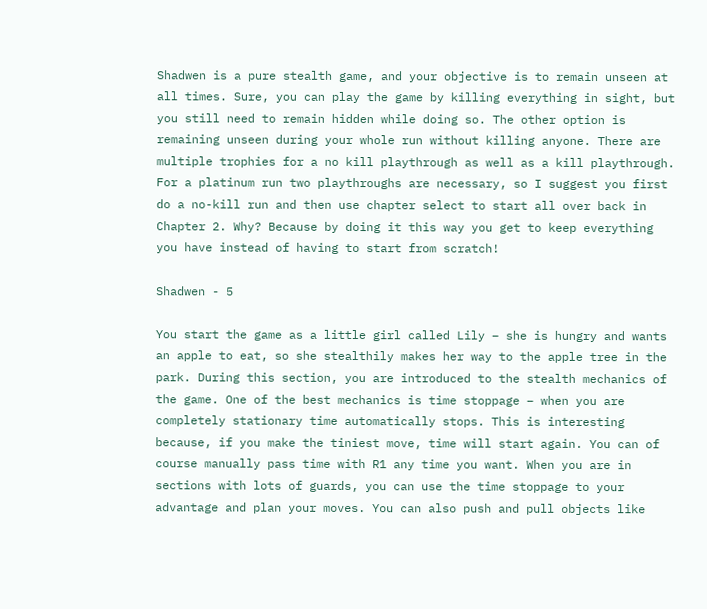Shadwen is a pure stealth game, and your objective is to remain unseen at all times. Sure, you can play the game by killing everything in sight, but you still need to remain hidden while doing so. The other option is remaining unseen during your whole run without killing anyone. There are multiple trophies for a no kill playthrough as well as a kill playthrough. For a platinum run two playthroughs are necessary, so I suggest you first do a no-kill run and then use chapter select to start all over back in Chapter 2. Why? Because by doing it this way you get to keep everything you have instead of having to start from scratch!

Shadwen - 5

You start the game as a little girl called Lily – she is hungry and wants an apple to eat, so she stealthily makes her way to the apple tree in the park. During this section, you are introduced to the stealth mechanics of the game. One of the best mechanics is time stoppage – when you are completely stationary time automatically stops. This is interesting because, if you make the tiniest move, time will start again. You can of course manually pass time with R1 any time you want. When you are in sections with lots of guards, you can use the time stoppage to your advantage and plan your moves. You can also push and pull objects like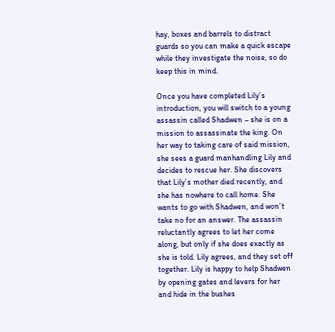hay, boxes and barrels to distract guards so you can make a quick escape while they investigate the noise, so do keep this in mind.

Once you have completed Lily’s introduction, you will switch to a young assassin called Shadwen – she is on a mission to assassinate the king. On her way to taking care of said mission, she sees a guard manhandling Lily and decides to rescue her. She discovers that Lily’s mother died recently, and she has nowhere to call home. She wants to go with Shadwen, and won’t take no for an answer. The assassin reluctantly agrees to let her come along, but only if she does exactly as she is told. Lily agrees, and they set off together. Lily is happy to help Shadwen by opening gates and levers for her and hide in the bushes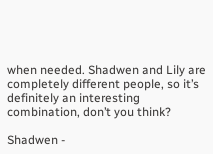when needed. Shadwen and Lily are completely different people, so it’s definitely an interesting combination, don’t you think?

Shadwen -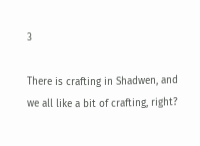3

There is crafting in Shadwen, and we all like a bit of crafting, right?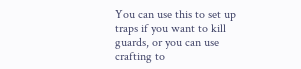You can use this to set up traps if you want to kill guards, or you can use crafting to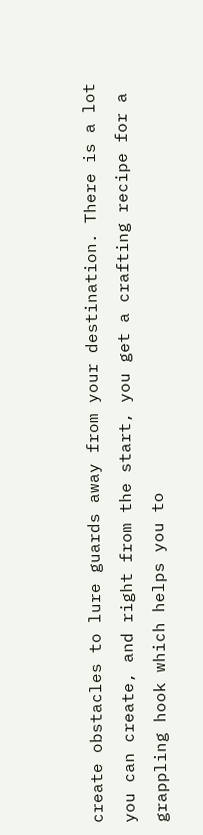create obstacles to lure guards away from your destination. There is a lot you can create, and right from the start, you get a crafting recipe for a grappling hook which helps you to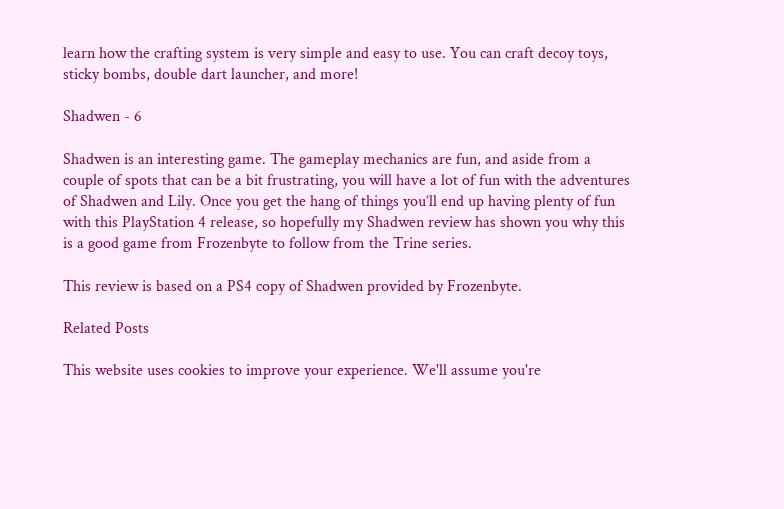learn how the crafting system is very simple and easy to use. You can craft decoy toys, sticky bombs, double dart launcher, and more!

Shadwen - 6

Shadwen is an interesting game. The gameplay mechanics are fun, and aside from a couple of spots that can be a bit frustrating, you will have a lot of fun with the adventures of Shadwen and Lily. Once you get the hang of things you’ll end up having plenty of fun with this PlayStation 4 release, so hopefully my Shadwen review has shown you why this is a good game from Frozenbyte to follow from the Trine series.

This review is based on a PS4 copy of Shadwen provided by Frozenbyte.

Related Posts

This website uses cookies to improve your experience. We'll assume you're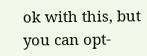ok with this, but you can opt-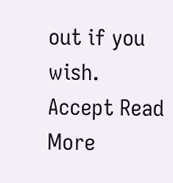out if you wish. Accept Read More